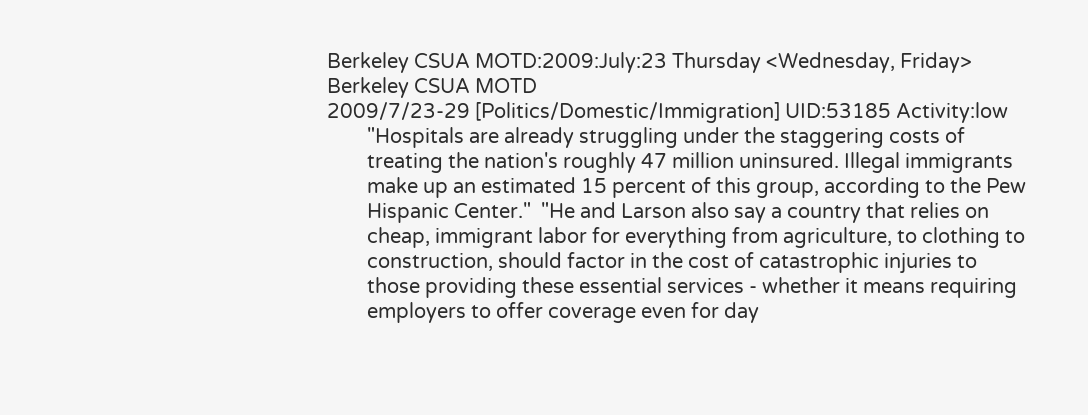Berkeley CSUA MOTD:2009:July:23 Thursday <Wednesday, Friday>
Berkeley CSUA MOTD
2009/7/23-29 [Politics/Domestic/Immigration] UID:53185 Activity:low
        "Hospitals are already struggling under the staggering costs of
        treating the nation's roughly 47 million uninsured. Illegal immigrants
        make up an estimated 15 percent of this group, according to the Pew
        Hispanic Center."  "He and Larson also say a country that relies on
        cheap, immigrant labor for everything from agriculture, to clothing to
        construction, should factor in the cost of catastrophic injuries to
        those providing these essential services - whether it means requiring
        employers to offer coverage even for day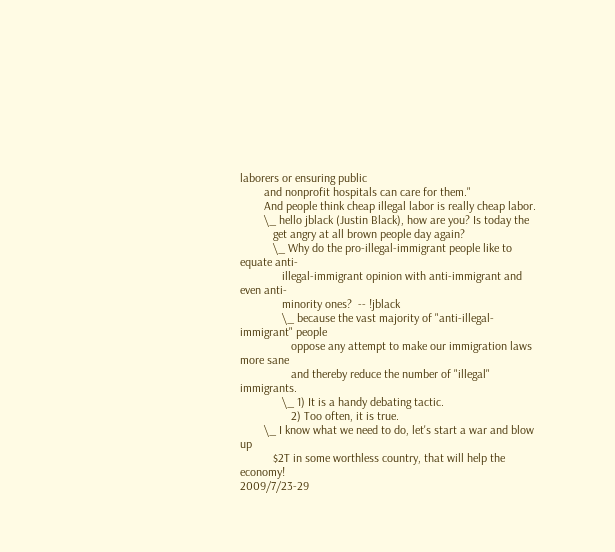laborers or ensuring public
        and nonprofit hospitals can care for them."
        And people think cheap illegal labor is really cheap labor.
        \_ hello jblack (Justin Black), how are you? Is today the
           get angry at all brown people day again?
           \_ Why do the pro-illegal-immigrant people like to equate anti-
              illegal-immigrant opinion with anti-immigrant and even anti-
              minority ones?  -- !jblack
              \_ because the vast majority of "anti-illegal-immigrant" people
                 oppose any attempt to make our immigration laws more sane
                 and thereby reduce the number of "illegal" immigrants.
              \_ 1) It is a handy debating tactic.
                 2) Too often, it is true.
        \_ I know what we need to do, let's start a war and blow up
           $2T in some worthless country, that will help the economy!
2009/7/23-29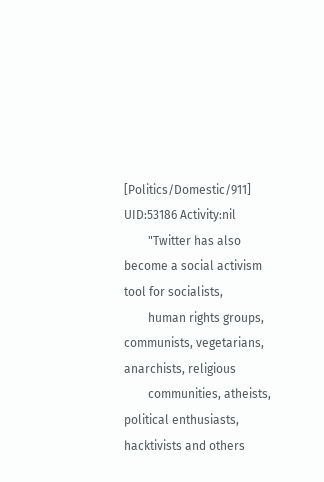[Politics/Domestic/911] UID:53186 Activity:nil
        "Twitter has also become a social activism tool for socialists,
        human rights groups, communists, vegetarians, anarchists, religious
        communities, atheists, political enthusiasts, hacktivists and others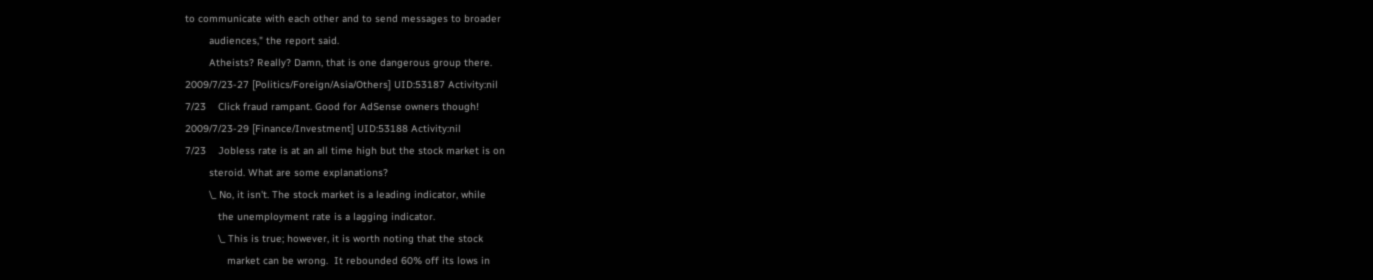to communicate with each other and to send messages to broader
        audiences," the report said.
        Atheists? Really? Damn, that is one dangerous group there.
2009/7/23-27 [Politics/Foreign/Asia/Others] UID:53187 Activity:nil
7/23    Click fraud rampant. Good for AdSense owners though!
2009/7/23-29 [Finance/Investment] UID:53188 Activity:nil
7/23    Jobless rate is at an all time high but the stock market is on
        steroid. What are some explanations?
        \_ No, it isn't. The stock market is a leading indicator, while
           the unemployment rate is a lagging indicator.
           \_ This is true; however, it is worth noting that the stock
              market can be wrong.  It rebounded 60% off its lows in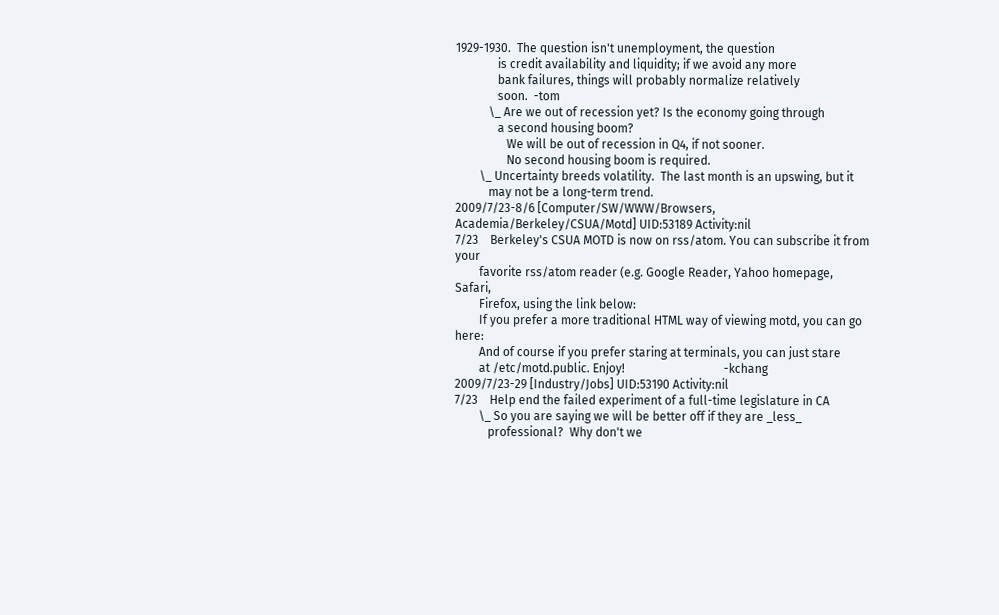1929-1930.  The question isn't unemployment, the question
              is credit availability and liquidity; if we avoid any more
              bank failures, things will probably normalize relatively
              soon.  -tom
           \_ Are we out of recession yet? Is the economy going through
              a second housing boom?
                 We will be out of recession in Q4, if not sooner.
                 No second housing boom is required.
        \_ Uncertainty breeds volatility.  The last month is an upswing, but it
           may not be a long-term trend.
2009/7/23-8/6 [Computer/SW/WWW/Browsers, Academia/Berkeley/CSUA/Motd] UID:53189 Activity:nil
7/23    Berkeley's CSUA MOTD is now on rss/atom. You can subscribe it from your
        favorite rss/atom reader (e.g. Google Reader, Yahoo homepage, Safari,
        Firefox, using the link below:
        If you prefer a more traditional HTML way of viewing motd, you can go here:
        And of course if you prefer staring at terminals, you can just stare
        at /etc/motd.public. Enjoy!                                 -kchang
2009/7/23-29 [Industry/Jobs] UID:53190 Activity:nil
7/23    Help end the failed experiment of a full-time legislature in CA
        \_ So you are saying we will be better off if they are _less_
           professional?  Why don't we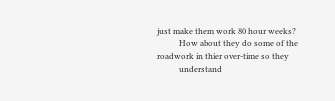just make them work 80 hour weeks?
           How about they do some of the roadwork in thier over-time so they
           understand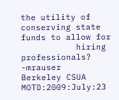the utility of conserving state funds to allow for
           hiring professionals? -mrauser
Berkeley CSUA MOTD:2009:July:23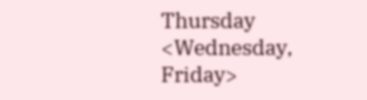Thursday <Wednesday, Friday>